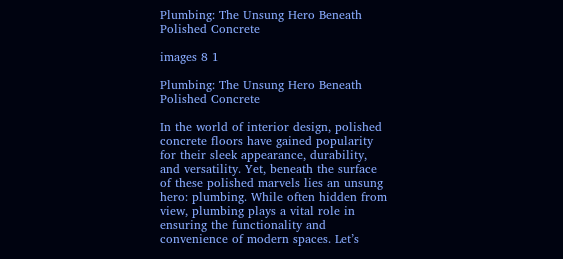Plumbing: The Unsung Hero Beneath Polished Concrete

images 8 1

Plumbing: The Unsung Hero Beneath Polished Concrete

In the world of interior design, polished concrete floors have gained popularity for their sleek appearance, durability, and versatility. Yet, beneath the surface of these polished marvels lies an unsung hero: plumbing. While often hidden from view, plumbing plays a vital role in ensuring the functionality and convenience of modern spaces. Let’s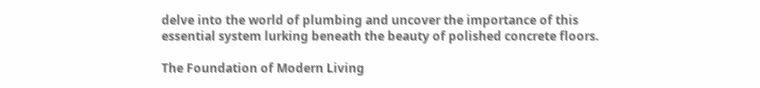delve into the world of plumbing and uncover the importance of this essential system lurking beneath the beauty of polished concrete floors.

The Foundation of Modern Living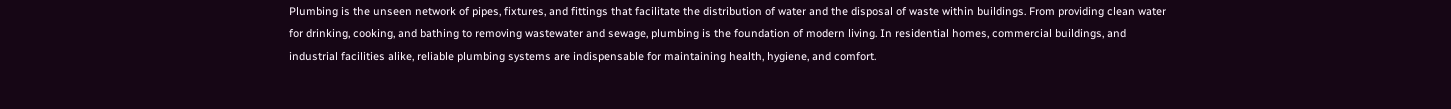Plumbing is the unseen network of pipes, fixtures, and fittings that facilitate the distribution of water and the disposal of waste within buildings. From providing clean water for drinking, cooking, and bathing to removing wastewater and sewage, plumbing is the foundation of modern living. In residential homes, commercial buildings, and industrial facilities alike, reliable plumbing systems are indispensable for maintaining health, hygiene, and comfort.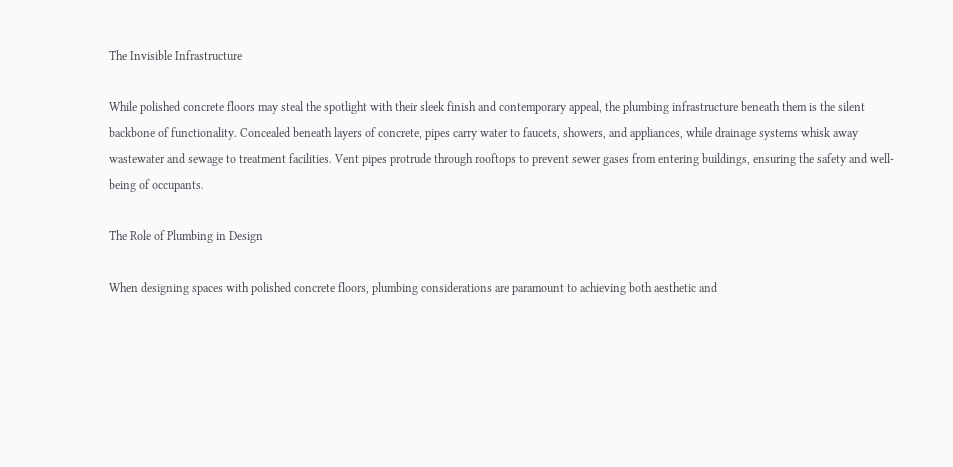The Invisible Infrastructure

While polished concrete floors may steal the spotlight with their sleek finish and contemporary appeal, the plumbing infrastructure beneath them is the silent backbone of functionality. Concealed beneath layers of concrete, pipes carry water to faucets, showers, and appliances, while drainage systems whisk away wastewater and sewage to treatment facilities. Vent pipes protrude through rooftops to prevent sewer gases from entering buildings, ensuring the safety and well-being of occupants.

The Role of Plumbing in Design

When designing spaces with polished concrete floors, plumbing considerations are paramount to achieving both aesthetic and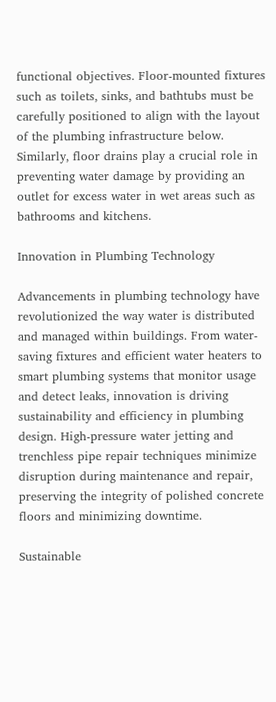functional objectives. Floor-mounted fixtures such as toilets, sinks, and bathtubs must be carefully positioned to align with the layout of the plumbing infrastructure below. Similarly, floor drains play a crucial role in preventing water damage by providing an outlet for excess water in wet areas such as bathrooms and kitchens.

Innovation in Plumbing Technology

Advancements in plumbing technology have revolutionized the way water is distributed and managed within buildings. From water-saving fixtures and efficient water heaters to smart plumbing systems that monitor usage and detect leaks, innovation is driving sustainability and efficiency in plumbing design. High-pressure water jetting and trenchless pipe repair techniques minimize disruption during maintenance and repair, preserving the integrity of polished concrete floors and minimizing downtime.

Sustainable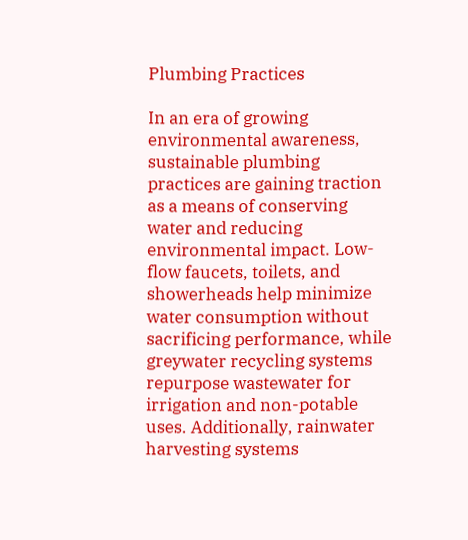Plumbing Practices

In an era of growing environmental awareness, sustainable plumbing practices are gaining traction as a means of conserving water and reducing environmental impact. Low-flow faucets, toilets, and showerheads help minimize water consumption without sacrificing performance, while greywater recycling systems repurpose wastewater for irrigation and non-potable uses. Additionally, rainwater harvesting systems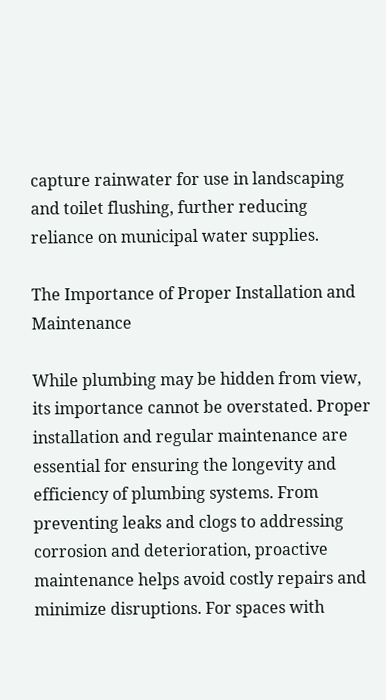capture rainwater for use in landscaping and toilet flushing, further reducing reliance on municipal water supplies.

The Importance of Proper Installation and Maintenance

While plumbing may be hidden from view, its importance cannot be overstated. Proper installation and regular maintenance are essential for ensuring the longevity and efficiency of plumbing systems. From preventing leaks and clogs to addressing corrosion and deterioration, proactive maintenance helps avoid costly repairs and minimize disruptions. For spaces with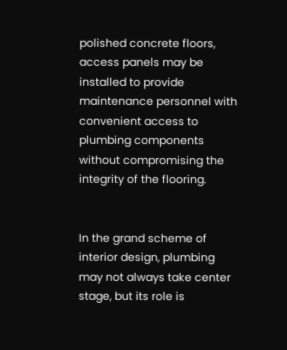polished concrete floors, access panels may be installed to provide maintenance personnel with convenient access to plumbing components without compromising the integrity of the flooring.


In the grand scheme of interior design, plumbing may not always take center stage, but its role is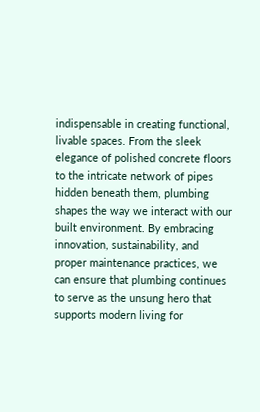indispensable in creating functional, livable spaces. From the sleek elegance of polished concrete floors to the intricate network of pipes hidden beneath them, plumbing shapes the way we interact with our built environment. By embracing innovation, sustainability, and proper maintenance practices, we can ensure that plumbing continues to serve as the unsung hero that supports modern living for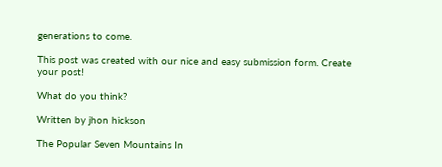generations to come.

This post was created with our nice and easy submission form. Create your post!

What do you think?

Written by jhon hickson

The Popular Seven Mountains In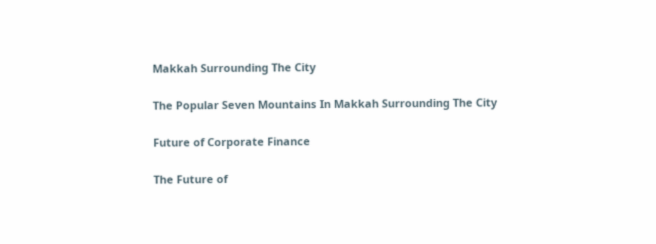Makkah Surrounding The City

The Popular Seven Mountains In Makkah Surrounding The City

Future of Corporate Finance

The Future of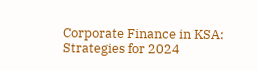Corporate Finance in KSA: Strategies for 2024